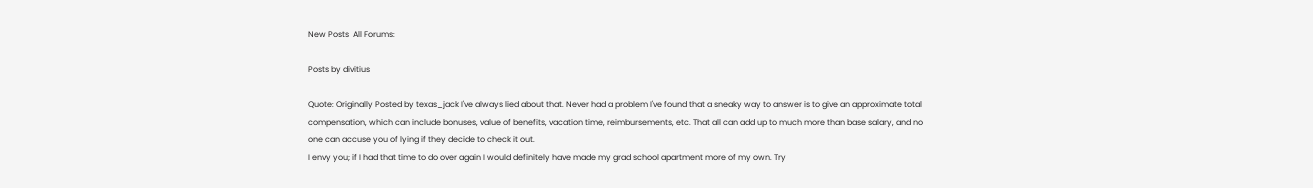New Posts  All Forums:

Posts by divitius

Quote: Originally Posted by texas_jack I've always lied about that. Never had a problem I've found that a sneaky way to answer is to give an approximate total compensation, which can include bonuses, value of benefits, vacation time, reimbursements, etc. That all can add up to much more than base salary, and no one can accuse you of lying if they decide to check it out.
I envy you; if I had that time to do over again I would definitely have made my grad school apartment more of my own. Try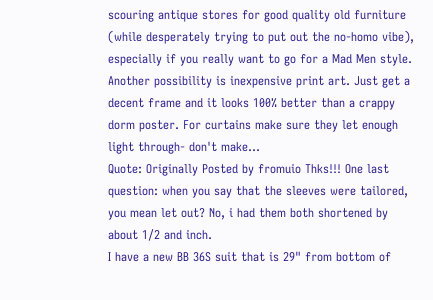scouring antique stores for good quality old furniture (while desperately trying to put out the no-homo vibe), especially if you really want to go for a Mad Men style. Another possibility is inexpensive print art. Just get a decent frame and it looks 100% better than a crappy dorm poster. For curtains make sure they let enough light through- don't make...
Quote: Originally Posted by fromuio Thks!!! One last question: when you say that the sleeves were tailored, you mean let out? No, i had them both shortened by about 1/2 and inch.
I have a new BB 36S suit that is 29" from bottom of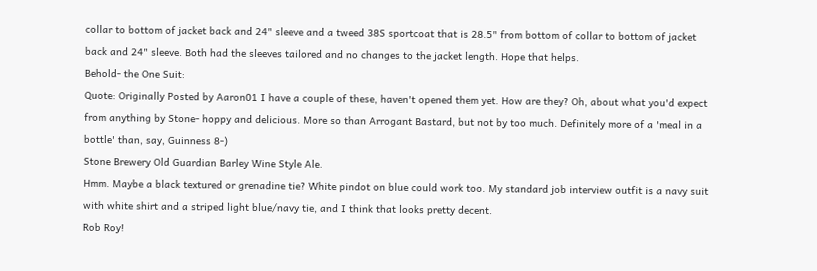collar to bottom of jacket back and 24" sleeve and a tweed 38S sportcoat that is 28.5" from bottom of collar to bottom of jacket back and 24" sleeve. Both had the sleeves tailored and no changes to the jacket length. Hope that helps.
Behold- the One Suit:
Quote: Originally Posted by Aaron01 I have a couple of these, haven't opened them yet. How are they? Oh, about what you'd expect from anything by Stone- hoppy and delicious. More so than Arrogant Bastard, but not by too much. Definitely more of a 'meal in a bottle' than, say, Guinness 8-)
Stone Brewery Old Guardian Barley Wine Style Ale.
Hmm. Maybe a black textured or grenadine tie? White pindot on blue could work too. My standard job interview outfit is a navy suit with white shirt and a striped light blue/navy tie, and I think that looks pretty decent.
Rob Roy!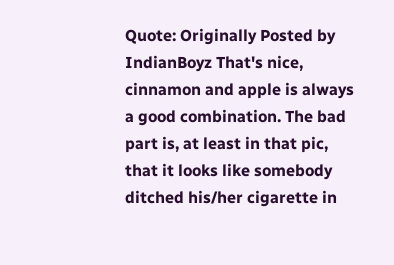Quote: Originally Posted by IndianBoyz That's nice, cinnamon and apple is always a good combination. The bad part is, at least in that pic, that it looks like somebody ditched his/her cigarette in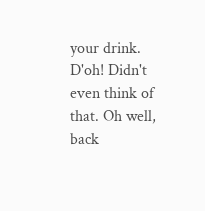your drink. D'oh! Didn't even think of that. Oh well, back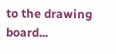to the drawing board...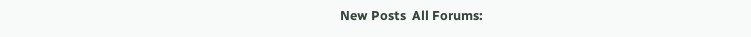New Posts  All Forums: